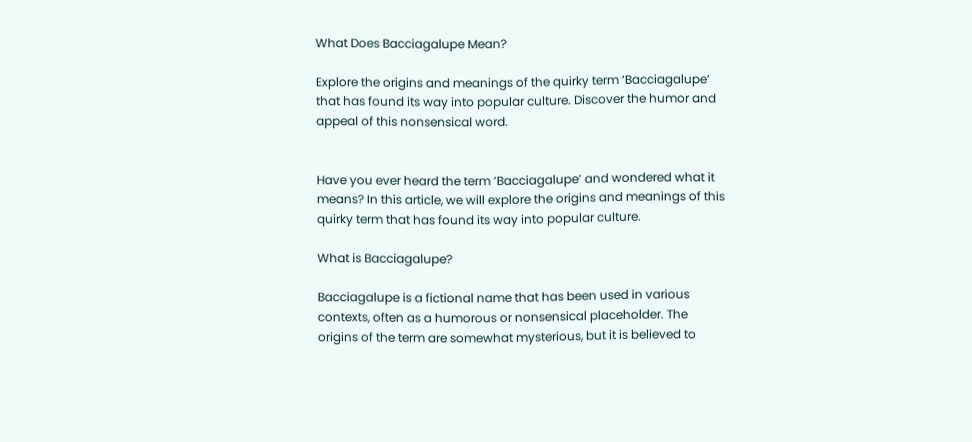What Does Bacciagalupe Mean?

Explore the origins and meanings of the quirky term ‘Bacciagalupe’ that has found its way into popular culture. Discover the humor and appeal of this nonsensical word.


Have you ever heard the term ‘Bacciagalupe’ and wondered what it means? In this article, we will explore the origins and meanings of this quirky term that has found its way into popular culture.

What is Bacciagalupe?

Bacciagalupe is a fictional name that has been used in various contexts, often as a humorous or nonsensical placeholder. The origins of the term are somewhat mysterious, but it is believed to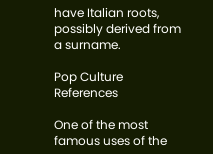have Italian roots, possibly derived from a surname.

Pop Culture References

One of the most famous uses of the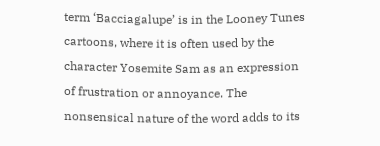term ‘Bacciagalupe’ is in the Looney Tunes cartoons, where it is often used by the character Yosemite Sam as an expression of frustration or annoyance. The nonsensical nature of the word adds to its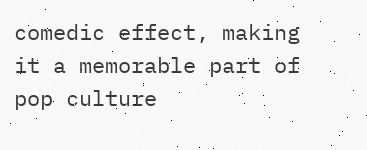comedic effect, making it a memorable part of pop culture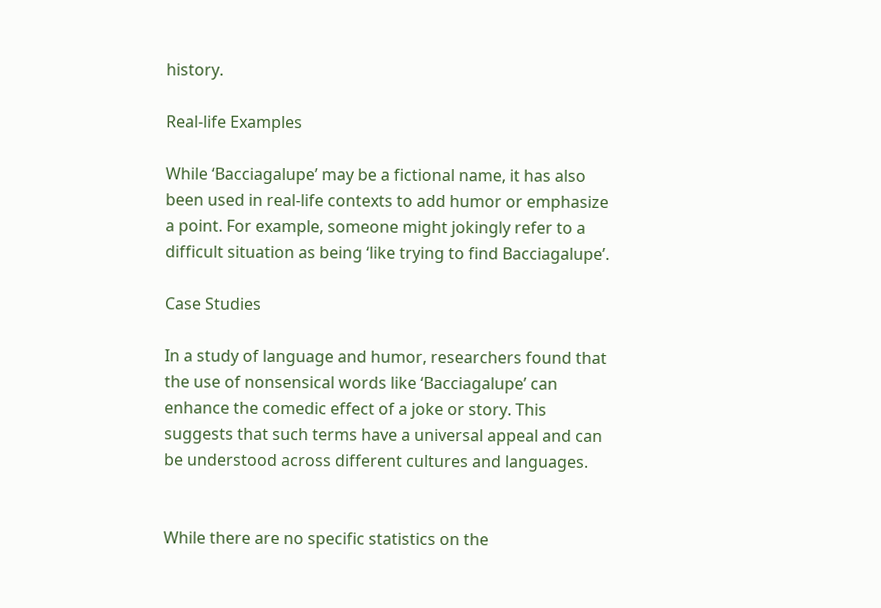history.

Real-life Examples

While ‘Bacciagalupe’ may be a fictional name, it has also been used in real-life contexts to add humor or emphasize a point. For example, someone might jokingly refer to a difficult situation as being ‘like trying to find Bacciagalupe’.

Case Studies

In a study of language and humor, researchers found that the use of nonsensical words like ‘Bacciagalupe’ can enhance the comedic effect of a joke or story. This suggests that such terms have a universal appeal and can be understood across different cultures and languages.


While there are no specific statistics on the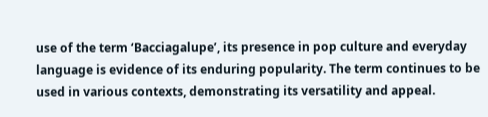use of the term ‘Bacciagalupe’, its presence in pop culture and everyday language is evidence of its enduring popularity. The term continues to be used in various contexts, demonstrating its versatility and appeal.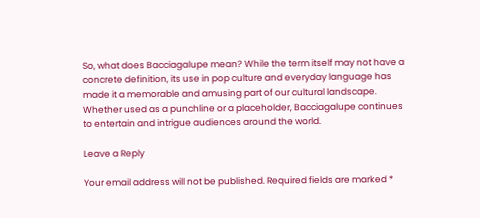So, what does Bacciagalupe mean? While the term itself may not have a concrete definition, its use in pop culture and everyday language has made it a memorable and amusing part of our cultural landscape. Whether used as a punchline or a placeholder, Bacciagalupe continues to entertain and intrigue audiences around the world.

Leave a Reply

Your email address will not be published. Required fields are marked *